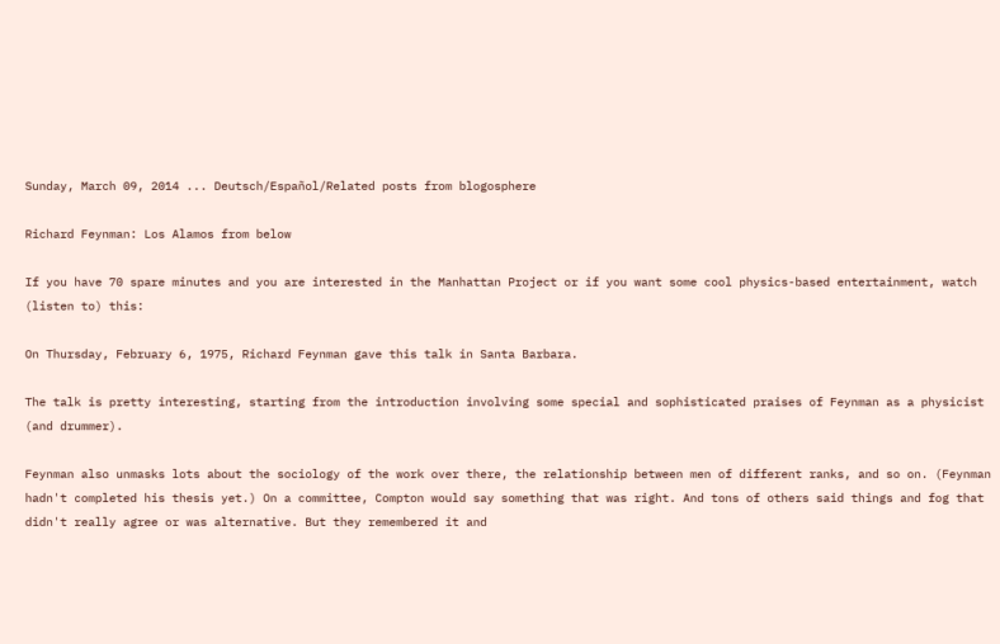Sunday, March 09, 2014 ... Deutsch/Español/Related posts from blogosphere

Richard Feynman: Los Alamos from below

If you have 70 spare minutes and you are interested in the Manhattan Project or if you want some cool physics-based entertainment, watch (listen to) this:

On Thursday, February 6, 1975, Richard Feynman gave this talk in Santa Barbara.

The talk is pretty interesting, starting from the introduction involving some special and sophisticated praises of Feynman as a physicist (and drummer).

Feynman also unmasks lots about the sociology of the work over there, the relationship between men of different ranks, and so on. (Feynman hadn't completed his thesis yet.) On a committee, Compton would say something that was right. And tons of others said things and fog that didn't really agree or was alternative. But they remembered it and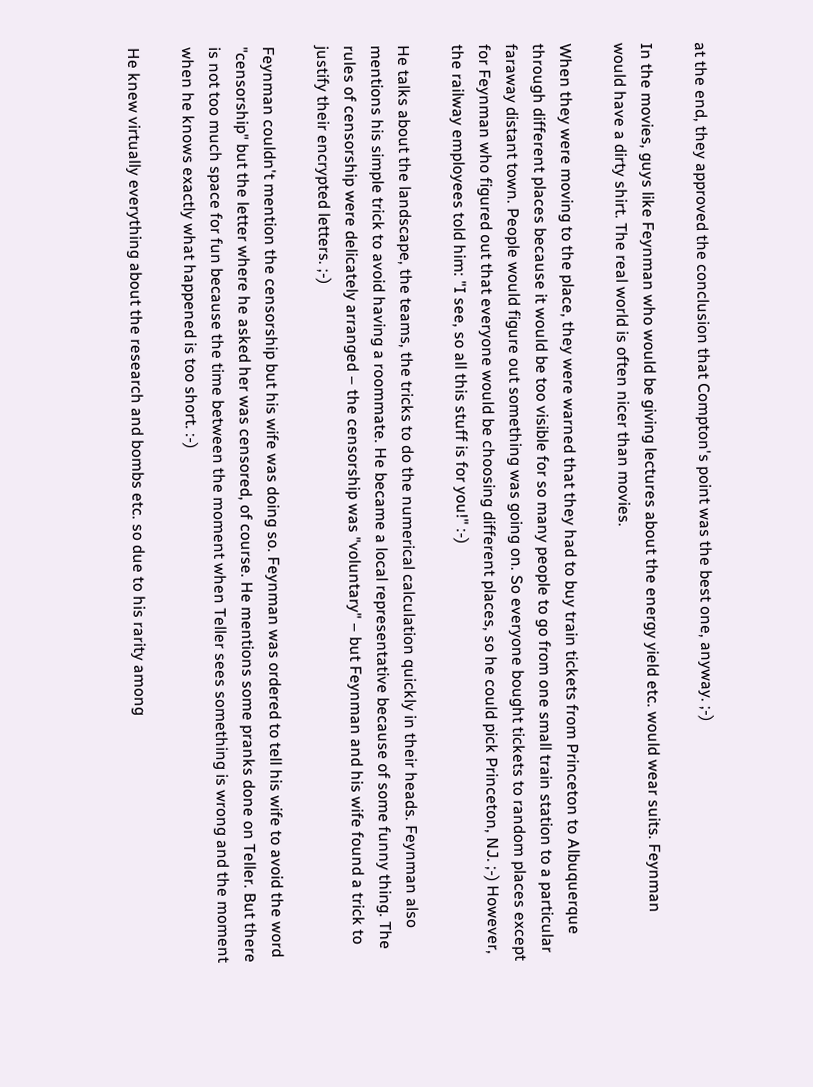at the end, they approved the conclusion that Compton's point was the best one, anyway. ;-)

In the movies, guys like Feynman who would be giving lectures about the energy yield etc. would wear suits. Feynman would have a dirty shirt. The real world is often nicer than movies.

When they were moving to the place, they were warned that they had to buy train tickets from Princeton to Albuquerque through different places because it would be too visible for so many people to go from one small train station to a particular faraway distant town. People would figure out something was going on. So everyone bought tickets to random places except for Feynman who figured out that everyone would be choosing different places, so he could pick Princeton, NJ. ;-) However, the railway employees told him: "I see, so all this stuff is for you!" :-)

He talks about the landscape, the teams, the tricks to do the numerical calculation quickly in their heads. Feynman also mentions his simple trick to avoid having a roommate. He became a local representative because of some funny thing. The rules of censorship were delicately arranged – the censorship was "voluntary" – but Feynman and his wife found a trick to justify their encrypted letters. ;-)

Feynman couldn't mention the censorship but his wife was doing so. Feynman was ordered to tell his wife to avoid the word "censorship" but the letter where he asked her was censored, of course. He mentions some pranks done on Teller. But there is not too much space for fun because the time between the moment when Teller sees something is wrong and the moment when he knows exactly what happened is too short. :-)

He knew virtually everything about the research and bombs etc. so due to his rarity among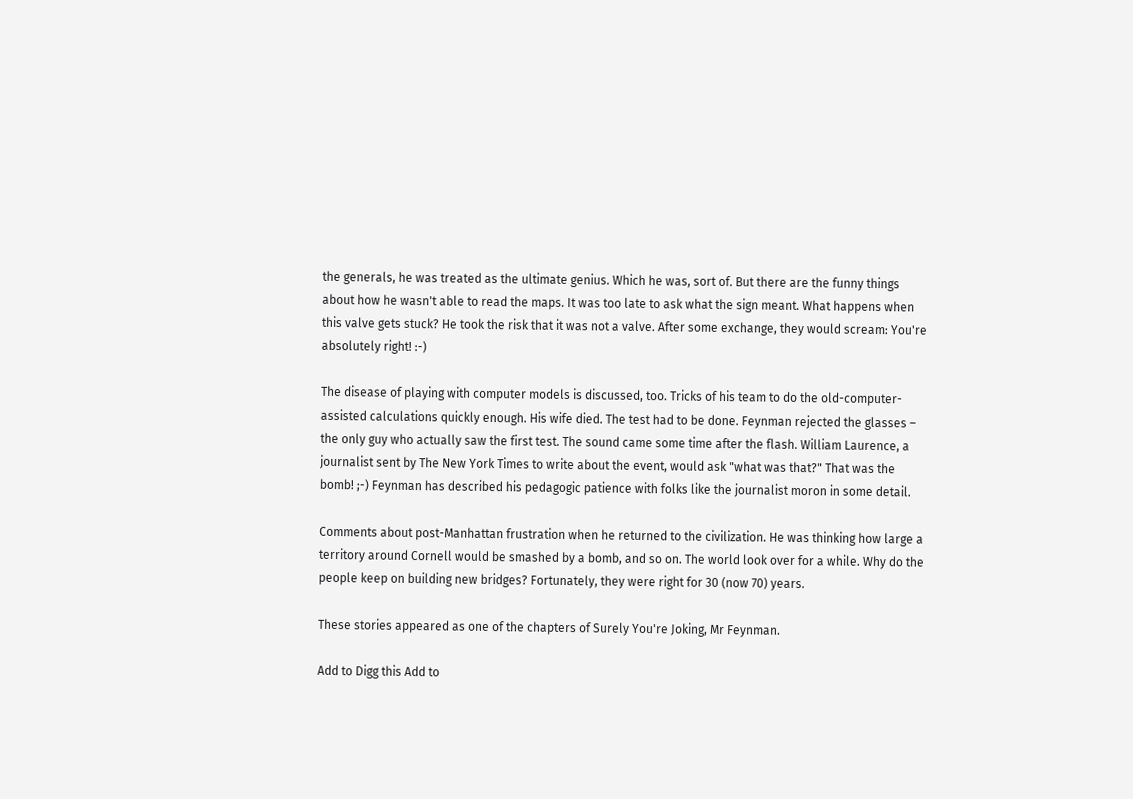the generals, he was treated as the ultimate genius. Which he was, sort of. But there are the funny things about how he wasn't able to read the maps. It was too late to ask what the sign meant. What happens when this valve gets stuck? He took the risk that it was not a valve. After some exchange, they would scream: You're absolutely right! :-)

The disease of playing with computer models is discussed, too. Tricks of his team to do the old-computer-assisted calculations quickly enough. His wife died. The test had to be done. Feynman rejected the glasses – the only guy who actually saw the first test. The sound came some time after the flash. William Laurence, a journalist sent by The New York Times to write about the event, would ask "what was that?" That was the bomb! ;-) Feynman has described his pedagogic patience with folks like the journalist moron in some detail.

Comments about post-Manhattan frustration when he returned to the civilization. He was thinking how large a territory around Cornell would be smashed by a bomb, and so on. The world look over for a while. Why do the people keep on building new bridges? Fortunately, they were right for 30 (now 70) years.

These stories appeared as one of the chapters of Surely You're Joking, Mr Feynman.

Add to Digg this Add to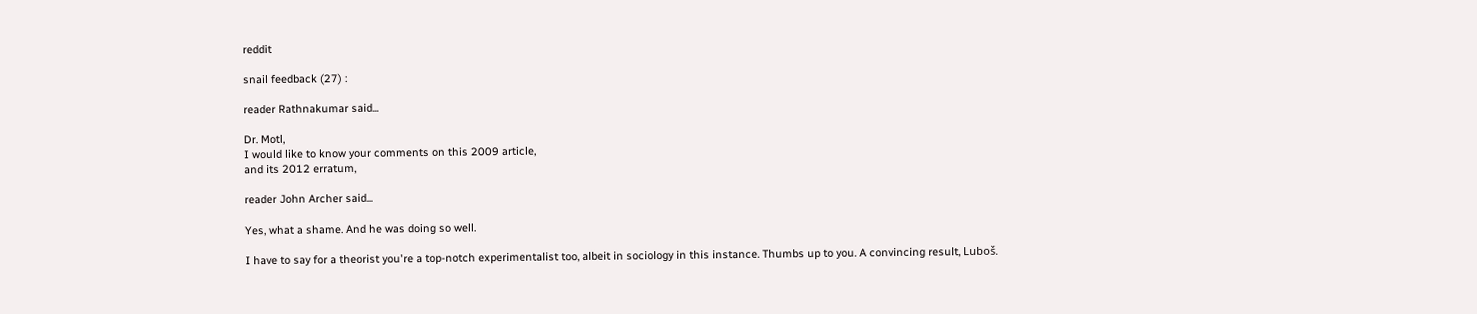reddit

snail feedback (27) :

reader Rathnakumar said...

Dr. Motl,
I would like to know your comments on this 2009 article,
and its 2012 erratum,

reader John Archer said...

Yes, what a shame. And he was doing so well.

I have to say for a theorist you're a top-notch experimentalist too, albeit in sociology in this instance. Thumbs up to you. A convincing result, Luboš.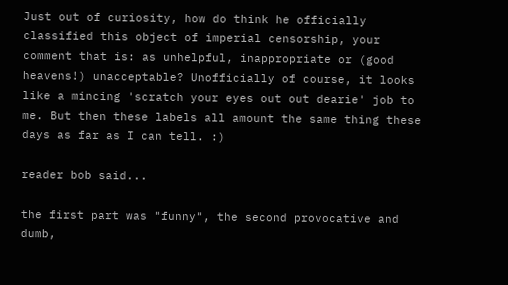Just out of curiosity, how do think he officially classified this object of imperial censorship, your comment that is: as unhelpful, inappropriate or (good heavens!) unacceptable? Unofficially of course, it looks like a mincing 'scratch your eyes out out dearie' job to me. But then these labels all amount the same thing these days as far as I can tell. :)

reader bob said...

the first part was "funny", the second provocative and dumb,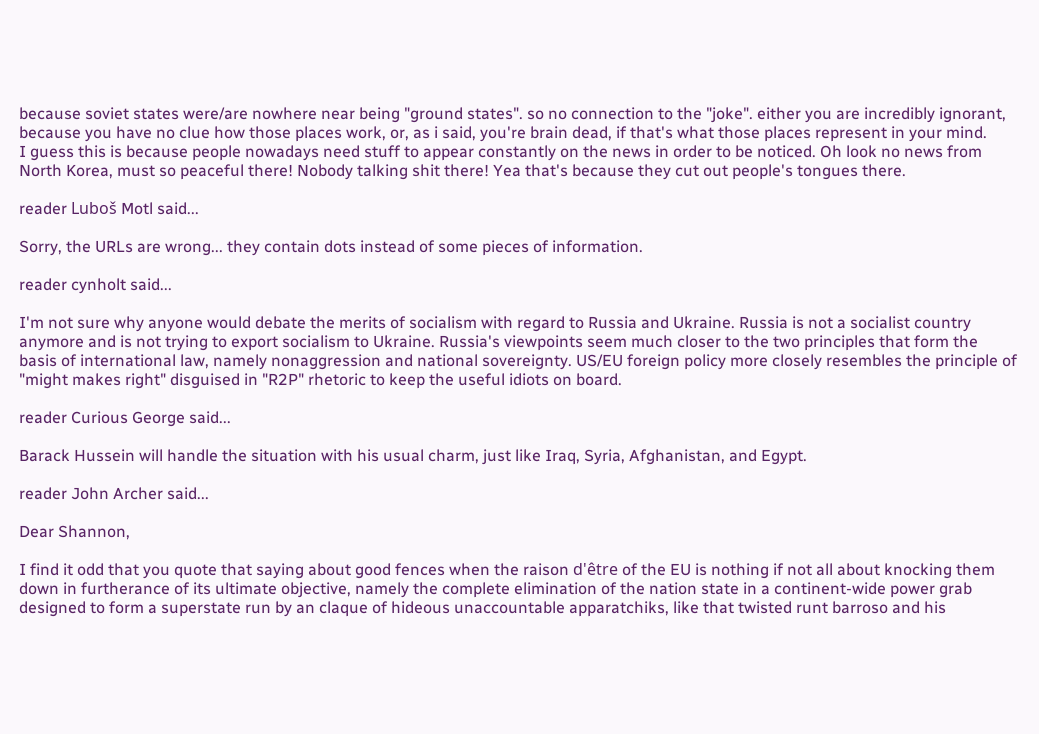because soviet states were/are nowhere near being "ground states". so no connection to the "joke". either you are incredibly ignorant, because you have no clue how those places work, or, as i said, you're brain dead, if that's what those places represent in your mind.
I guess this is because people nowadays need stuff to appear constantly on the news in order to be noticed. Oh look no news from North Korea, must so peaceful there! Nobody talking shit there! Yea that's because they cut out people's tongues there.

reader Luboš Motl said...

Sorry, the URLs are wrong... they contain dots instead of some pieces of information.

reader cynholt said...

I'm not sure why anyone would debate the merits of socialism with regard to Russia and Ukraine. Russia is not a socialist country anymore and is not trying to export socialism to Ukraine. Russia's viewpoints seem much closer to the two principles that form the basis of international law, namely nonaggression and national sovereignty. US/EU foreign policy more closely resembles the principle of "might makes right" disguised in "R2P" rhetoric to keep the useful idiots on board.

reader Curious George said...

Barack Hussein will handle the situation with his usual charm, just like Iraq, Syria, Afghanistan, and Egypt.

reader John Archer said...

Dear Shannon,

I find it odd that you quote that saying about good fences when the raison d'être of the EU is nothing if not all about knocking them down in furtherance of its ultimate objective, namely the complete elimination of the nation state in a continent-wide power grab designed to form a superstate run by an claque of hideous unaccountable apparatchiks, like that twisted runt barroso and his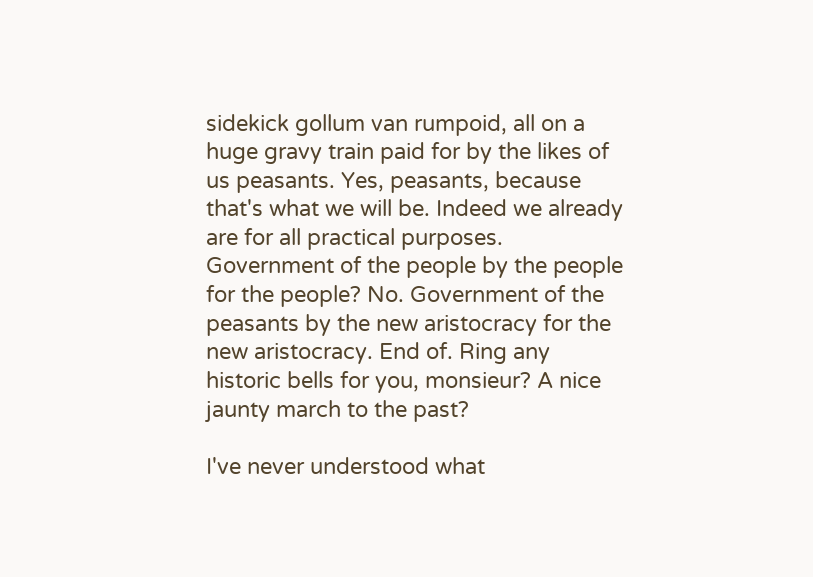sidekick gollum van rumpoid, all on a huge gravy train paid for by the likes of us peasants. Yes, peasants, because that's what we will be. Indeed we already are for all practical purposes. Government of the people by the people for the people? No. Government of the peasants by the new aristocracy for the new aristocracy. End of. Ring any historic bells for you, monsieur? A nice jaunty march to the past?

I've never understood what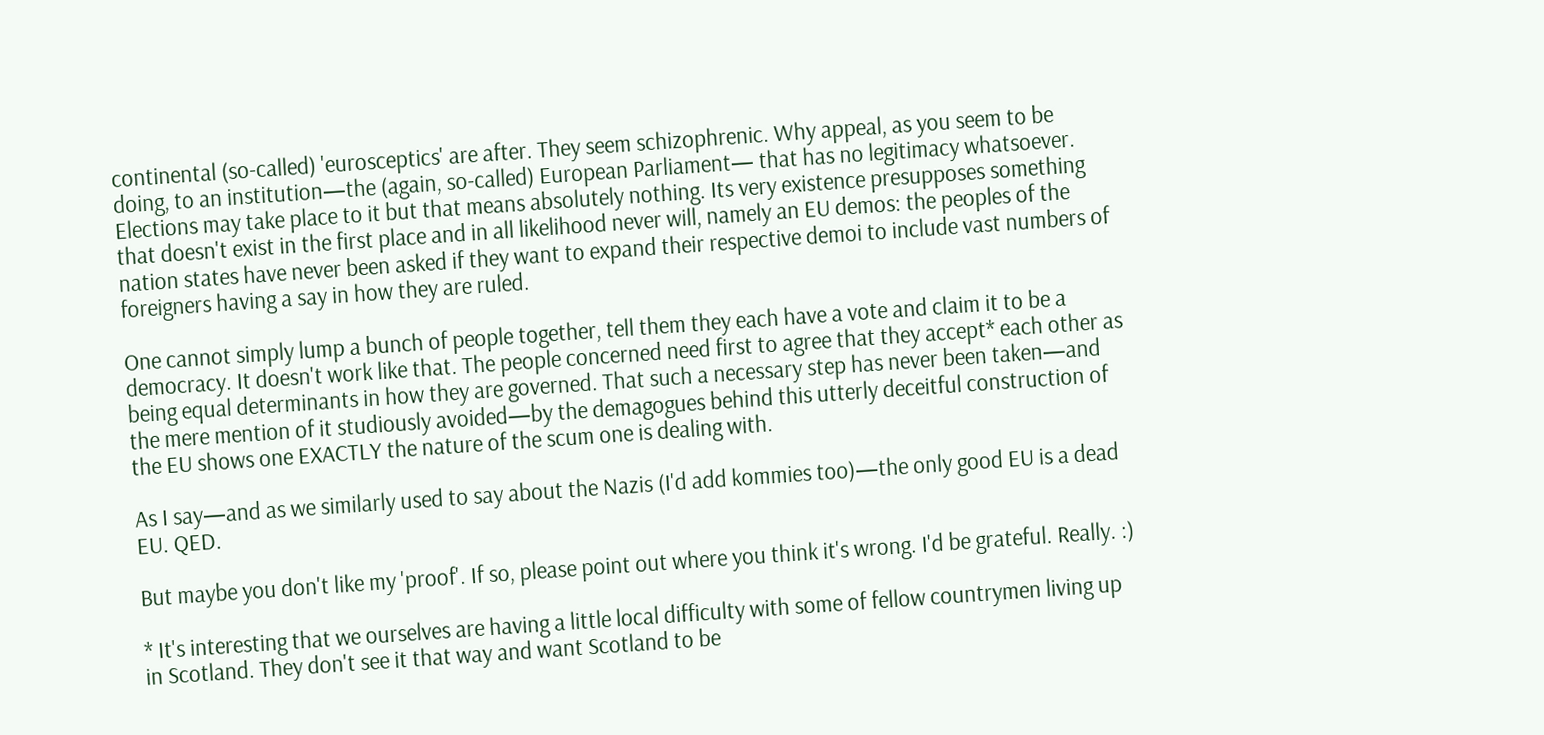continental (so-called) 'eurosceptics' are after. They seem schizophrenic. Why appeal, as you seem to be doing, to an institution—the (again, so-called) European Parliament— that has no legitimacy whatsoever. Elections may take place to it but that means absolutely nothing. Its very existence presupposes something that doesn't exist in the first place and in all likelihood never will, namely an EU demos: the peoples of the nation states have never been asked if they want to expand their respective demoi to include vast numbers of foreigners having a say in how they are ruled.

One cannot simply lump a bunch of people together, tell them they each have a vote and claim it to be a democracy. It doesn't work like that. The people concerned need first to agree that they accept* each other as being equal determinants in how they are governed. That such a necessary step has never been taken—and the mere mention of it studiously avoided—by the demagogues behind this utterly deceitful construction of the EU shows one EXACTLY the nature of the scum one is dealing with.

As I say—and as we similarly used to say about the Nazis (I'd add kommies too)—the only good EU is a dead EU. QED.

But maybe you don't like my 'proof'. If so, please point out where you think it's wrong. I'd be grateful. Really. :)

* It's interesting that we ourselves are having a little local difficulty with some of fellow countrymen living up in Scotland. They don't see it that way and want Scotland to be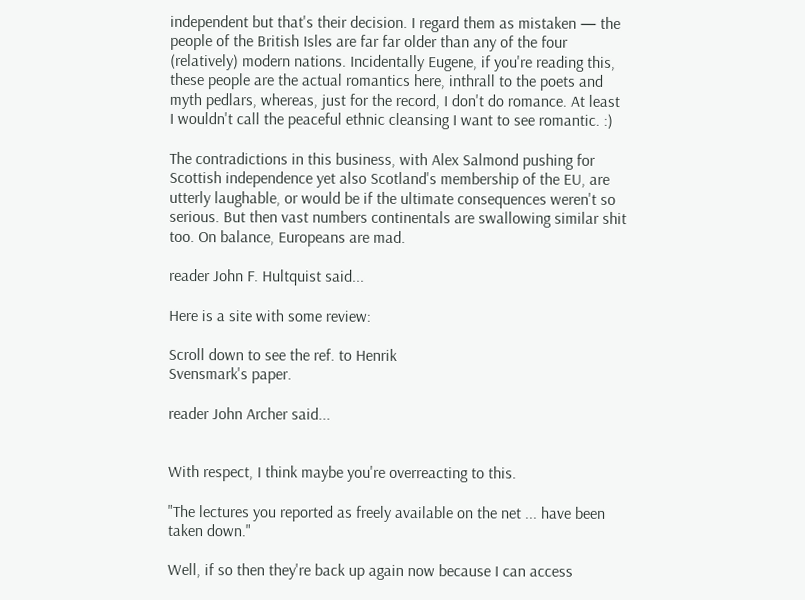independent but that's their decision. I regard them as mistaken — the people of the British Isles are far far older than any of the four (relatively) modern nations. Incidentally Eugene, if you're reading this, these people are the actual romantics here, inthrall to the poets and myth pedlars, whereas, just for the record, I don't do romance. At least I wouldn't call the peaceful ethnic cleansing I want to see romantic. :)

The contradictions in this business, with Alex Salmond pushing for Scottish independence yet also Scotland's membership of the EU, are utterly laughable, or would be if the ultimate consequences weren't so serious. But then vast numbers continentals are swallowing similar shit too. On balance, Europeans are mad.

reader John F. Hultquist said...

Here is a site with some review:

Scroll down to see the ref. to Henrik
Svensmark's paper.

reader John Archer said...


With respect, I think maybe you're overreacting to this.

"The lectures you reported as freely available on the net ... have been taken down."

Well, if so then they're back up again now because I can access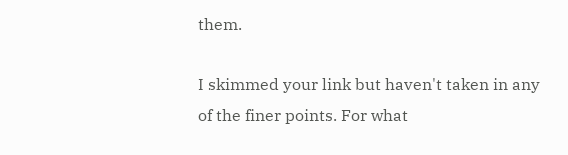them.

I skimmed your link but haven't taken in any of the finer points. For what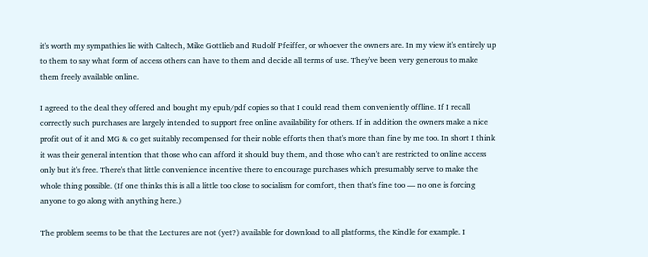it's worth my sympathies lie with Caltech, Mike Gottlieb and Rudolf Pfeiffer, or whoever the owners are. In my view it's entirely up to them to say what form of access others can have to them and decide all terms of use. They've been very generous to make them freely available online.

I agreed to the deal they offered and bought my epub/pdf copies so that I could read them conveniently offline. If I recall correctly such purchases are largely intended to support free online availability for others. If in addition the owners make a nice profit out of it and MG & co get suitably recompensed for their noble efforts then that's more than fine by me too. In short I think it was their general intention that those who can afford it should buy them, and those who can't are restricted to online access only but it's free. There's that little convenience incentive there to encourage purchases which presumably serve to make the whole thing possible. (If one thinks this is all a little too close to socialism for comfort, then that's fine too — no one is forcing anyone to go along with anything here.)

The problem seems to be that the Lectures are not (yet?) available for download to all platforms, the Kindle for example. I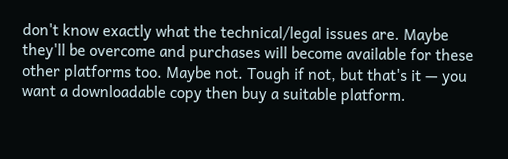don't know exactly what the technical/legal issues are. Maybe they'll be overcome and purchases will become available for these other platforms too. Maybe not. Tough if not, but that's it — you want a downloadable copy then buy a suitable platform.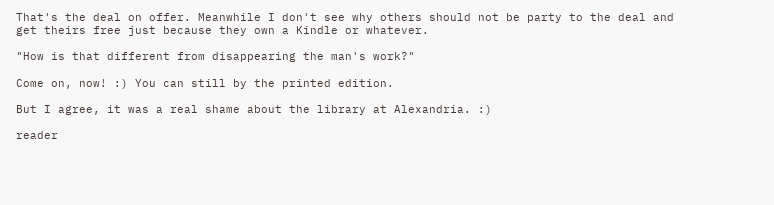That's the deal on offer. Meanwhile I don't see why others should not be party to the deal and get theirs free just because they own a Kindle or whatever.

"How is that different from disappearing the man's work?"

Come on, now! :) You can still by the printed edition.

But I agree, it was a real shame about the library at Alexandria. :)

reader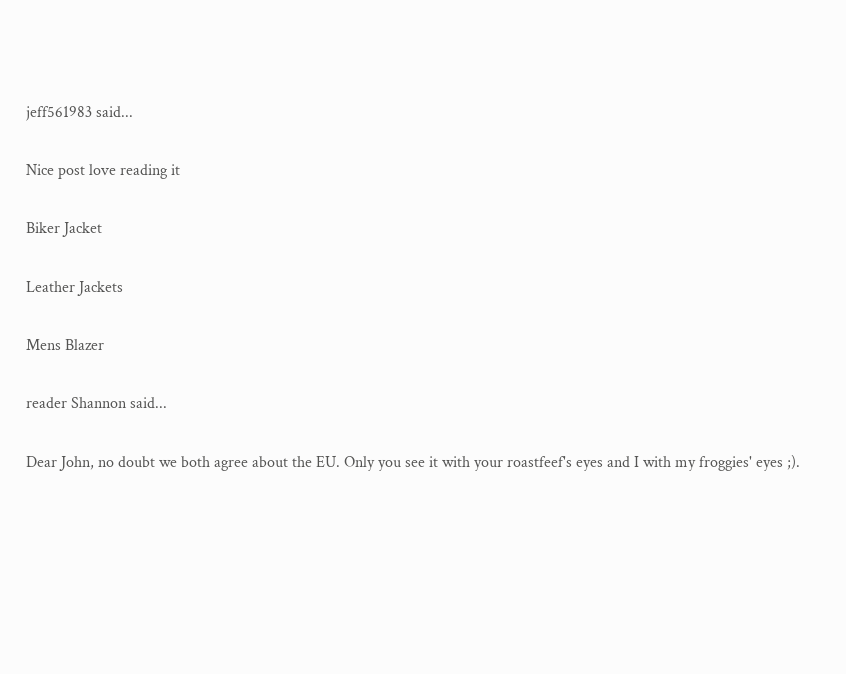jeff561983 said...

Nice post love reading it

Biker Jacket

Leather Jackets

Mens Blazer

reader Shannon said...

Dear John, no doubt we both agree about the EU. Only you see it with your roastfeef's eyes and I with my froggies' eyes ;).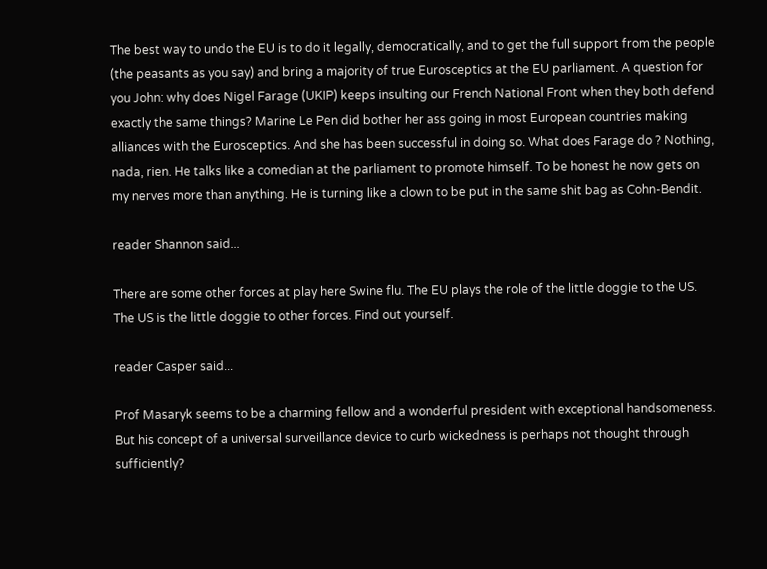The best way to undo the EU is to do it legally, democratically, and to get the full support from the people (the peasants as you say) and bring a majority of true Eurosceptics at the EU parliament. A question for you John: why does Nigel Farage (UKIP) keeps insulting our French National Front when they both defend exactly the same things? Marine Le Pen did bother her ass going in most European countries making alliances with the Eurosceptics. And she has been successful in doing so. What does Farage do ? Nothing, nada, rien. He talks like a comedian at the parliament to promote himself. To be honest he now gets on my nerves more than anything. He is turning like a clown to be put in the same shit bag as Cohn-Bendit.

reader Shannon said...

There are some other forces at play here Swine flu. The EU plays the role of the little doggie to the US. The US is the little doggie to other forces. Find out yourself.

reader Casper said...

Prof Masaryk seems to be a charming fellow and a wonderful president with exceptional handsomeness. But his concept of a universal surveillance device to curb wickedness is perhaps not thought through sufficiently?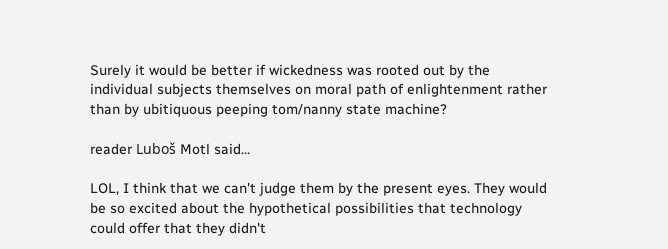Surely it would be better if wickedness was rooted out by the individual subjects themselves on moral path of enlightenment rather than by ubitiquous peeping tom/nanny state machine?

reader Luboš Motl said...

LOL, I think that we can't judge them by the present eyes. They would be so excited about the hypothetical possibilities that technology could offer that they didn't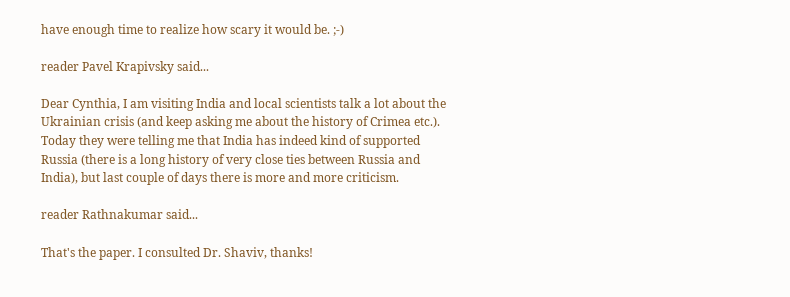have enough time to realize how scary it would be. ;-)

reader Pavel Krapivsky said...

Dear Cynthia, I am visiting India and local scientists talk a lot about the Ukrainian crisis (and keep asking me about the history of Crimea etc.). Today they were telling me that India has indeed kind of supported Russia (there is a long history of very close ties between Russia and India), but last couple of days there is more and more criticism.

reader Rathnakumar said...

That's the paper. I consulted Dr. Shaviv, thanks!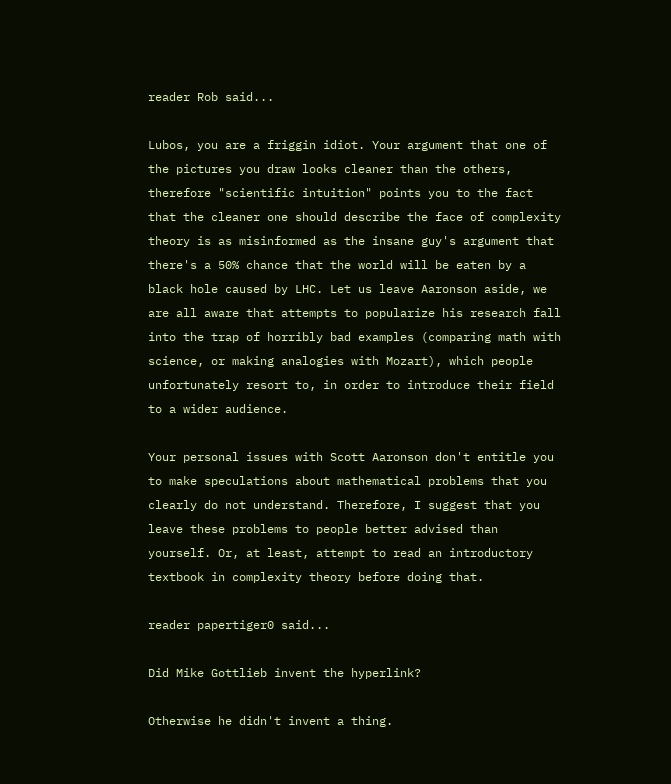reader Rob said...

Lubos, you are a friggin idiot. Your argument that one of the pictures you draw looks cleaner than the others, therefore "scientific intuition" points you to the fact that the cleaner one should describe the face of complexity theory is as misinformed as the insane guy's argument that there's a 50% chance that the world will be eaten by a black hole caused by LHC. Let us leave Aaronson aside, we are all aware that attempts to popularize his research fall into the trap of horribly bad examples (comparing math with science, or making analogies with Mozart), which people unfortunately resort to, in order to introduce their field to a wider audience.

Your personal issues with Scott Aaronson don't entitle you to make speculations about mathematical problems that you clearly do not understand. Therefore, I suggest that you leave these problems to people better advised than yourself. Or, at least, attempt to read an introductory textbook in complexity theory before doing that.

reader papertiger0 said...

Did Mike Gottlieb invent the hyperlink?

Otherwise he didn't invent a thing.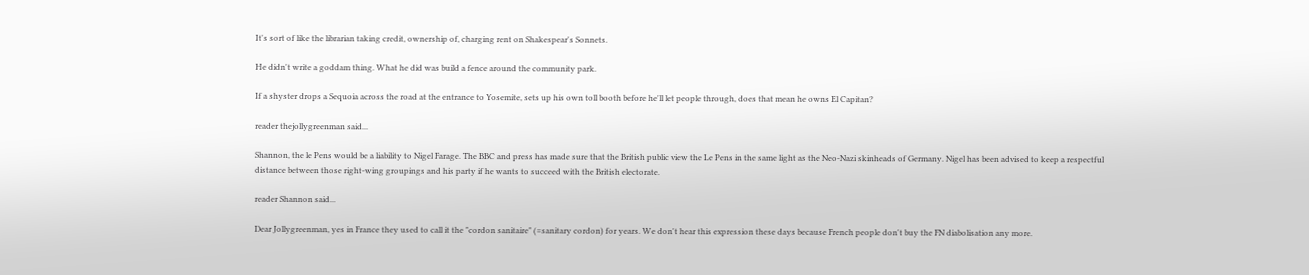It's sort of like the librarian taking credit, ownership of, charging rent on Shakespear's Sonnets.

He didn't write a goddam thing. What he did was build a fence around the community park.

If a shyster drops a Sequoia across the road at the entrance to Yosemite, sets up his own toll booth before he'll let people through, does that mean he owns El Capitan?

reader thejollygreenman said...

Shannon, the le Pens would be a liability to Nigel Farage. The BBC and press has made sure that the British public view the Le Pens in the same light as the Neo-Nazi skinheads of Germany. Nigel has been advised to keep a respectful distance between those right-wing groupings and his party if he wants to succeed with the British electorate.

reader Shannon said...

Dear Jollygreenman, yes in France they used to call it the "cordon sanitaire" (=sanitary cordon) for years. We don't hear this expression these days because French people don't buy the FN diabolisation any more.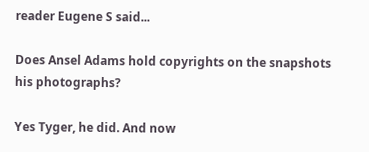reader Eugene S said...

Does Ansel Adams hold copyrights on the snapshots his photographs?

Yes Tyger, he did. And now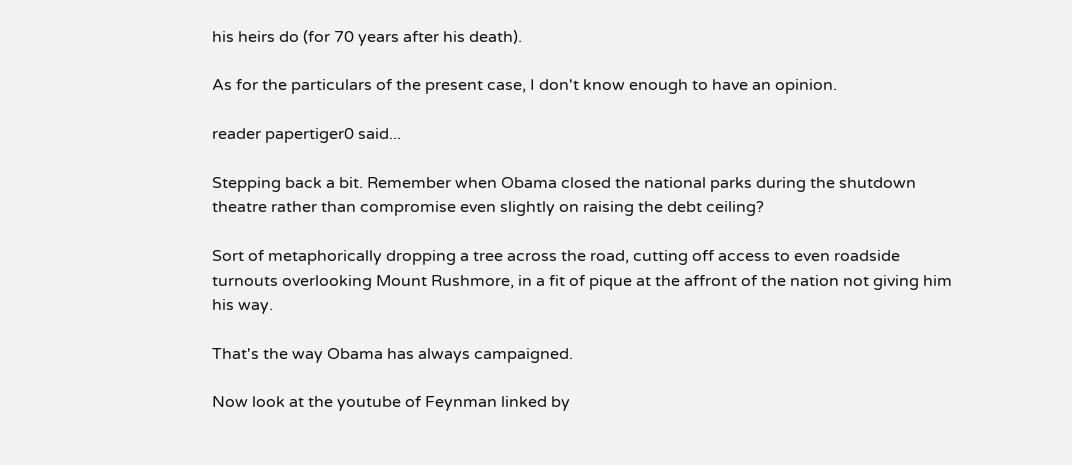his heirs do (for 70 years after his death).

As for the particulars of the present case, I don't know enough to have an opinion.

reader papertiger0 said...

Stepping back a bit. Remember when Obama closed the national parks during the shutdown theatre rather than compromise even slightly on raising the debt ceiling?

Sort of metaphorically dropping a tree across the road, cutting off access to even roadside turnouts overlooking Mount Rushmore, in a fit of pique at the affront of the nation not giving him his way.

That's the way Obama has always campaigned.

Now look at the youtube of Feynman linked by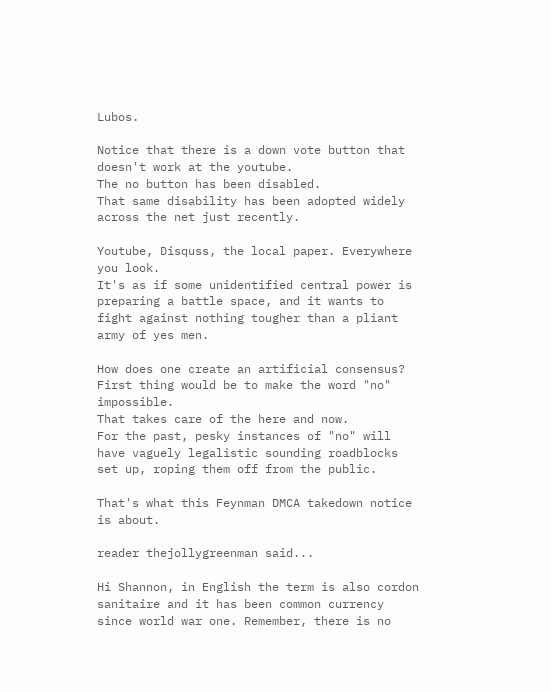Lubos.

Notice that there is a down vote button that doesn't work at the youtube.
The no button has been disabled.
That same disability has been adopted widely across the net just recently.

Youtube, Disquss, the local paper. Everywhere you look.
It's as if some unidentified central power is preparing a battle space, and it wants to fight against nothing tougher than a pliant army of yes men.

How does one create an artificial consensus?
First thing would be to make the word "no" impossible.
That takes care of the here and now.
For the past, pesky instances of "no" will have vaguely legalistic sounding roadblocks set up, roping them off from the public.

That's what this Feynman DMCA takedown notice is about.

reader thejollygreenman said...

Hi Shannon, in English the term is also cordon sanitaire and it has been common currency since world war one. Remember, there is no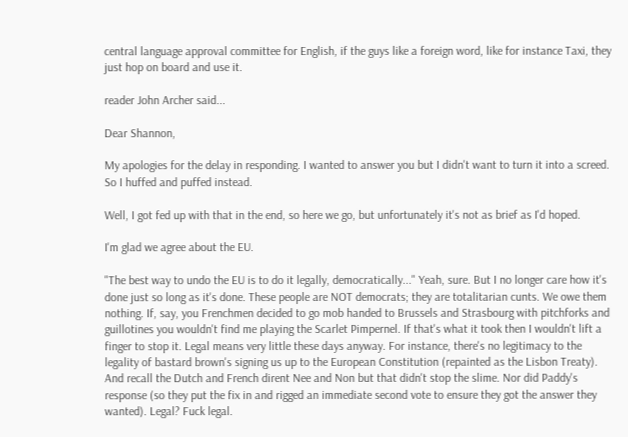central language approval committee for English, if the guys like a foreign word, like for instance Taxi, they just hop on board and use it.

reader John Archer said...

Dear Shannon,

My apologies for the delay in responding. I wanted to answer you but I didn't want to turn it into a screed. So I huffed and puffed instead.

Well, I got fed up with that in the end, so here we go, but unfortunately it's not as brief as I'd hoped.

I'm glad we agree about the EU.

"The best way to undo the EU is to do it legally, democratically..." Yeah, sure. But I no longer care how it's done just so long as it's done. These people are NOT democrats; they are totalitarian cunts. We owe them nothing. If, say, you Frenchmen decided to go mob handed to Brussels and Strasbourg with pitchforks and guillotines you wouldn't find me playing the Scarlet Pimpernel. If that's what it took then I wouldn't lift a finger to stop it. Legal means very little these days anyway. For instance, there's no legitimacy to the legality of bastard brown's signing us up to the European Constitution (repainted as the Lisbon Treaty). And recall the Dutch and French dirent Nee and Non but that didn't stop the slime. Nor did Paddy's response (so they put the fix in and rigged an immediate second vote to ensure they got the answer they wanted). Legal? Fuck legal.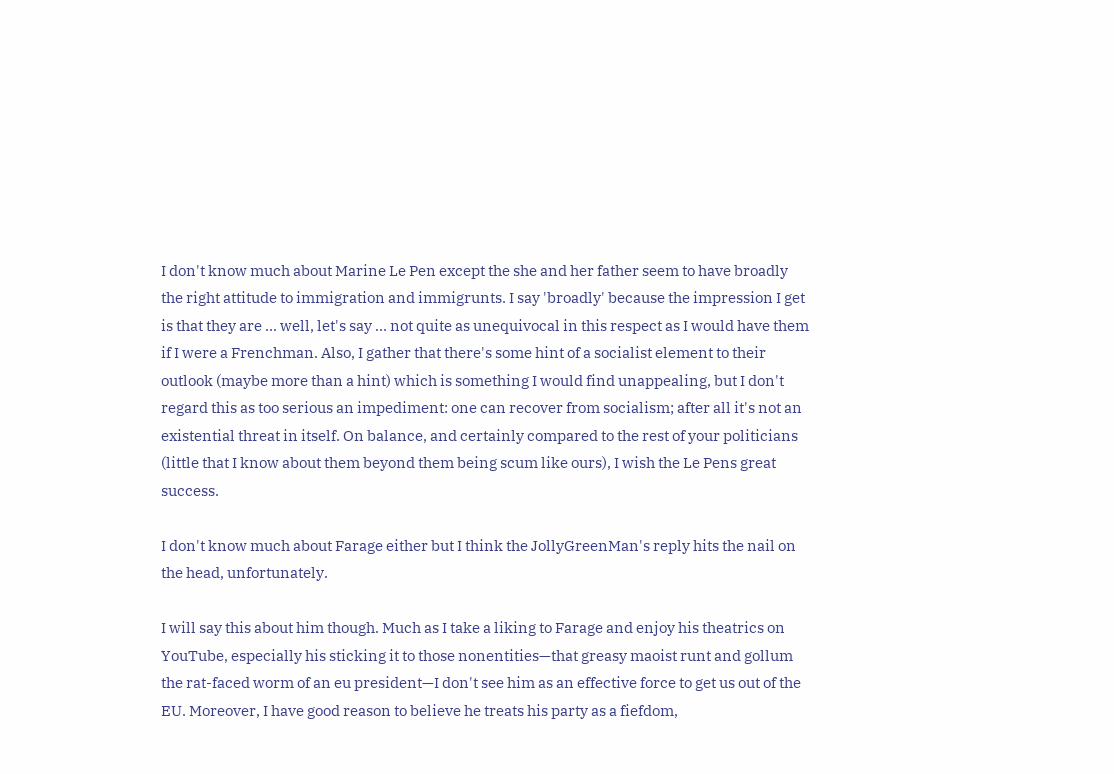I don't know much about Marine Le Pen except the she and her father seem to have broadly the right attitude to immigration and immigrunts. I say 'broadly' because the impression I get is that they are ... well, let's say ... not quite as unequivocal in this respect as I would have them if I were a Frenchman. Also, I gather that there's some hint of a socialist element to their outlook (maybe more than a hint) which is something I would find unappealing, but I don't regard this as too serious an impediment: one can recover from socialism; after all it's not an existential threat in itself. On balance, and certainly compared to the rest of your politicians (little that I know about them beyond them being scum like ours), I wish the Le Pens great success.

I don't know much about Farage either but I think the JollyGreenMan's reply hits the nail on the head, unfortunately.

I will say this about him though. Much as I take a liking to Farage and enjoy his theatrics on YouTube, especially his sticking it to those nonentities—that greasy maoist runt and gollum the rat-faced worm of an eu president—I don't see him as an effective force to get us out of the EU. Moreover, I have good reason to believe he treats his party as a fiefdom,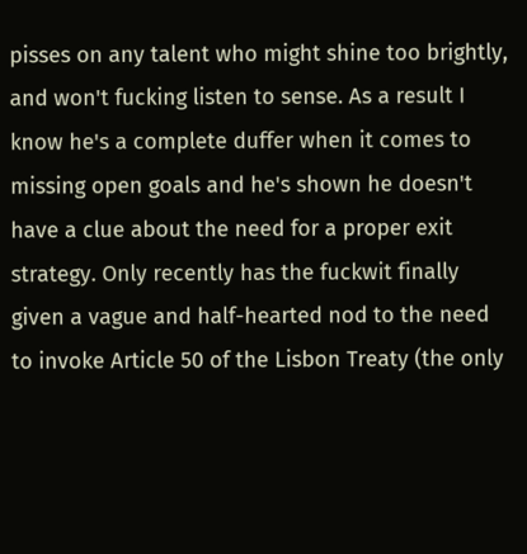pisses on any talent who might shine too brightly, and won't fucking listen to sense. As a result I know he's a complete duffer when it comes to missing open goals and he's shown he doesn't have a clue about the need for a proper exit strategy. Only recently has the fuckwit finally given a vague and half-hearted nod to the need to invoke Article 50 of the Lisbon Treaty (the only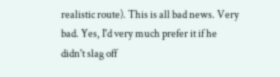realistic route). This is all bad news. Very bad. Yes, I'd very much prefer it if he didn't slag off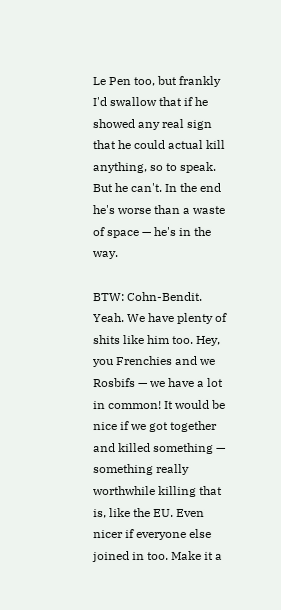Le Pen too, but frankly I'd swallow that if he showed any real sign that he could actual kill anything, so to speak. But he can't. In the end he's worse than a waste of space — he's in the way.

BTW: Cohn-Bendit. Yeah. We have plenty of shits like him too. Hey, you Frenchies and we Rosbifs — we have a lot in common! It would be nice if we got together and killed something — something really worthwhile killing that is, like the EU. Even nicer if everyone else joined in too. Make it a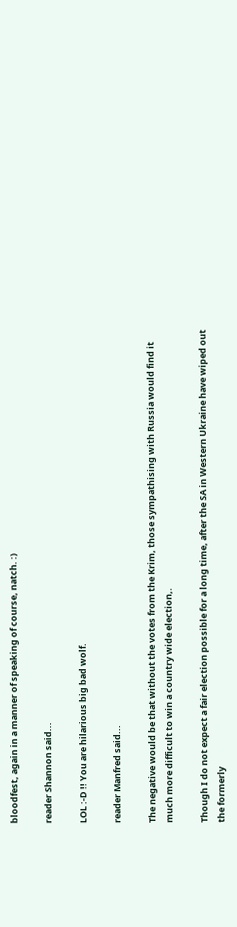bloodfest, again in a manner of speaking of course, natch. :)

reader Shannon said...

LOL :-D !! You are hilarious big bad wolf.

reader Manfred said...

The negative would be that without the votes from the Krim, those sympathising with Russia would find it much more difficult to win a country wide election,.

Though I do not expect a fair election possible for a long time, after the SA in Western Ukraine have wiped out the formerly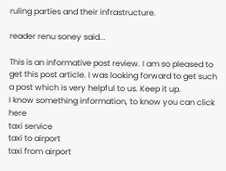ruling parties and their infrastructure.

reader renu soney said...

This is an informative post review. I am so pleased to get this post article. I was looking forward to get such a post which is very helpful to us. Keep it up.
I know something information, to know you can click here
taxi service
taxi to airport
taxi from airport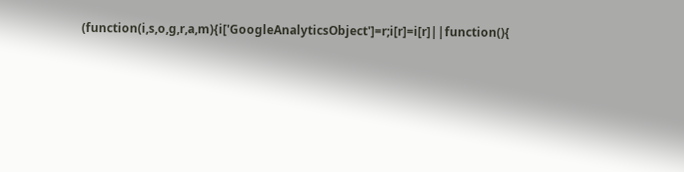(function(i,s,o,g,r,a,m){i['GoogleAnalyticsObject']=r;i[r]=i[r]||function(){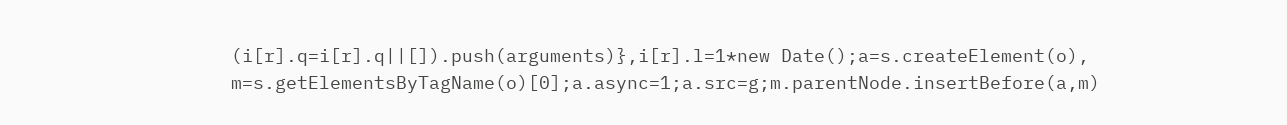(i[r].q=i[r].q||[]).push(arguments)},i[r].l=1*new Date();a=s.createElement(o), m=s.getElementsByTagName(o)[0];a.async=1;a.src=g;m.parentNode.insertBefore(a,m)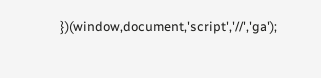})(window,document,'script','//','ga');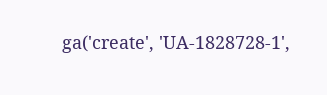ga('create', 'UA-1828728-1',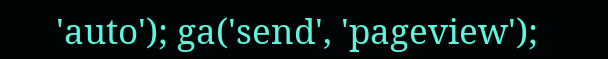'auto'); ga('send', 'pageview');